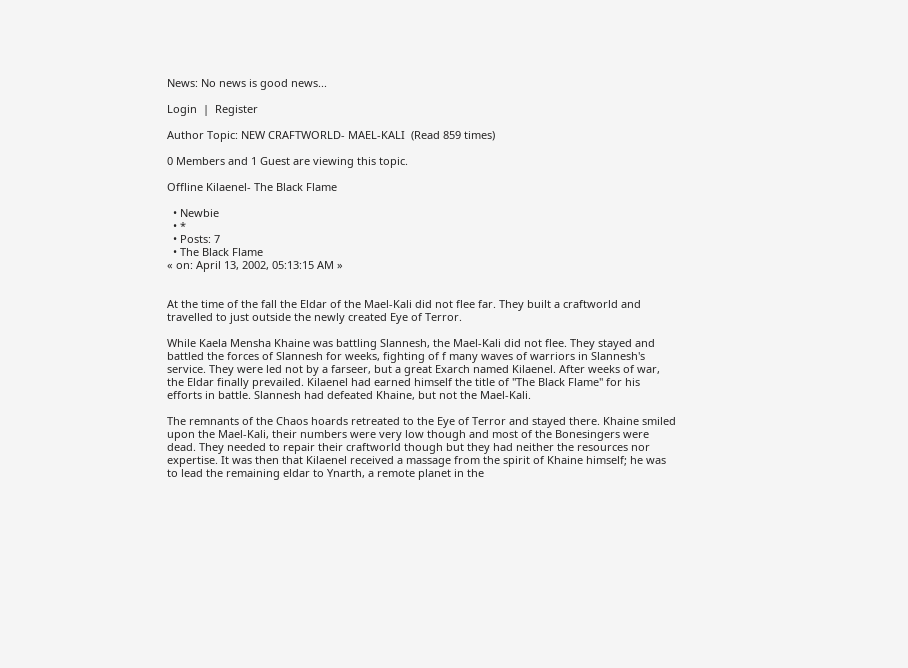News: No news is good news...

Login  |  Register

Author Topic: NEW CRAFTWORLD- MAEL-KALI  (Read 859 times)

0 Members and 1 Guest are viewing this topic.

Offline Kilaenel- The Black Flame

  • Newbie
  • *
  • Posts: 7
  • The Black Flame
« on: April 13, 2002, 05:13:15 AM »


At the time of the fall the Eldar of the Mael-Kali did not flee far. They built a craftworld and travelled to just outside the newly created Eye of Terror.

While Kaela Mensha Khaine was battling Slannesh, the Mael-Kali did not flee. They stayed and battled the forces of Slannesh for weeks, fighting of f many waves of warriors in Slannesh's service. They were led not by a farseer, but a great Exarch named Kilaenel. After weeks of war, the Eldar finally prevailed. Kilaenel had earned himself the title of "The Black Flame" for his efforts in battle. Slannesh had defeated Khaine, but not the Mael-Kali.

The remnants of the Chaos hoards retreated to the Eye of Terror and stayed there. Khaine smiled upon the Mael-Kali, their numbers were very low though and most of the Bonesingers were dead. They needed to repair their craftworld though but they had neither the resources nor expertise. It was then that Kilaenel received a massage from the spirit of Khaine himself; he was to lead the remaining eldar to Ynarth, a remote planet in the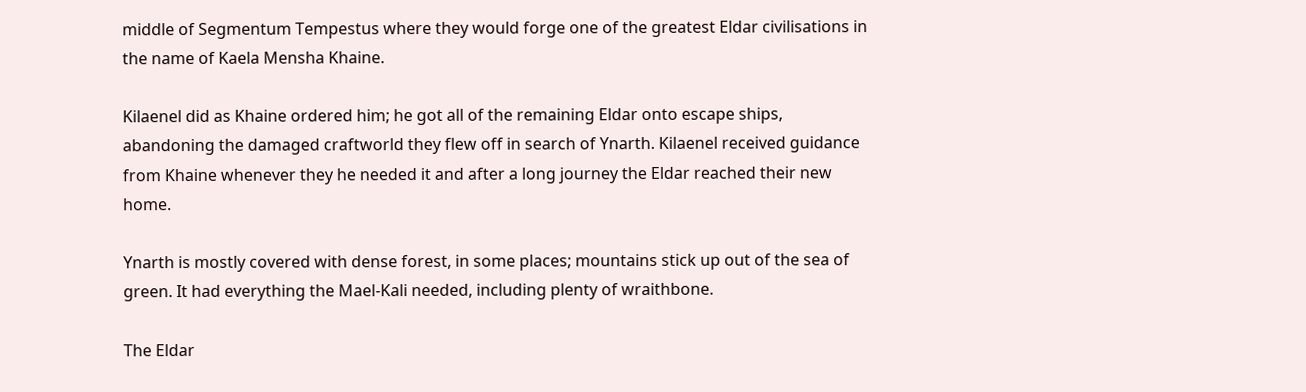middle of Segmentum Tempestus where they would forge one of the greatest Eldar civilisations in the name of Kaela Mensha Khaine.

Kilaenel did as Khaine ordered him; he got all of the remaining Eldar onto escape ships, abandoning the damaged craftworld they flew off in search of Ynarth. Kilaenel received guidance from Khaine whenever they he needed it and after a long journey the Eldar reached their new home.

Ynarth is mostly covered with dense forest, in some places; mountains stick up out of the sea of green. It had everything the Mael-Kali needed, including plenty of wraithbone.

The Eldar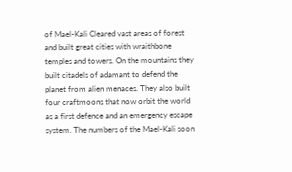of Mael-Kali Cleared vast areas of forest and built great cities with wraithbone temples and towers. On the mountains they built citadels of adamant to defend the planet from alien menaces. They also built four craftmoons that now orbit the world as a first defence and an emergency escape system. The numbers of the Mael-Kali soon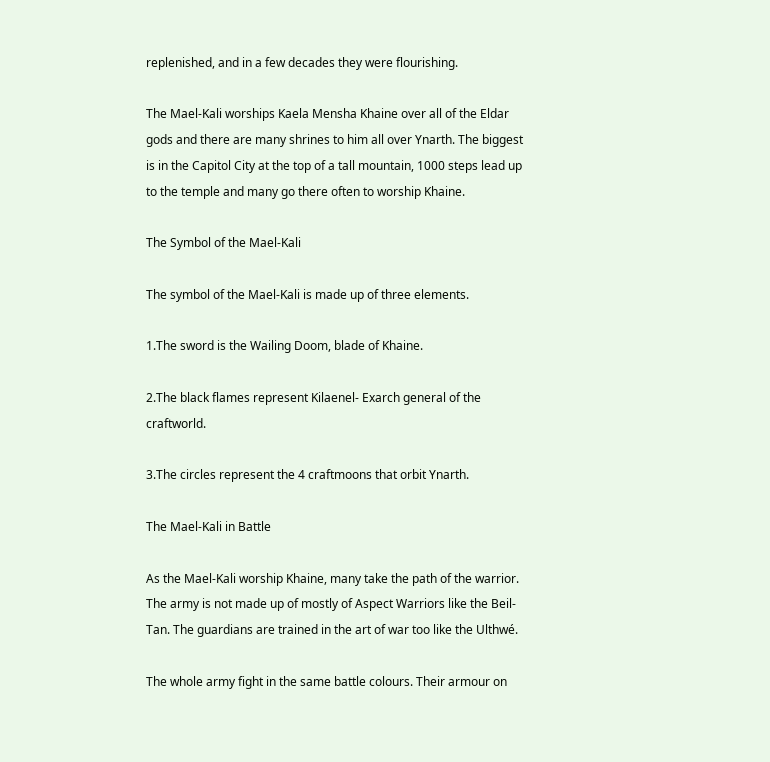replenished, and in a few decades they were flourishing.

The Mael-Kali worships Kaela Mensha Khaine over all of the Eldar gods and there are many shrines to him all over Ynarth. The biggest is in the Capitol City at the top of a tall mountain, 1000 steps lead up to the temple and many go there often to worship Khaine.

The Symbol of the Mael-Kali

The symbol of the Mael-Kali is made up of three elements.

1.The sword is the Wailing Doom, blade of Khaine.

2.The black flames represent Kilaenel- Exarch general of the craftworld.

3.The circles represent the 4 craftmoons that orbit Ynarth.

The Mael-Kali in Battle

As the Mael-Kali worship Khaine, many take the path of the warrior. The army is not made up of mostly of Aspect Warriors like the Beil-Tan. The guardians are trained in the art of war too like the Ulthwé.

The whole army fight in the same battle colours. Their armour on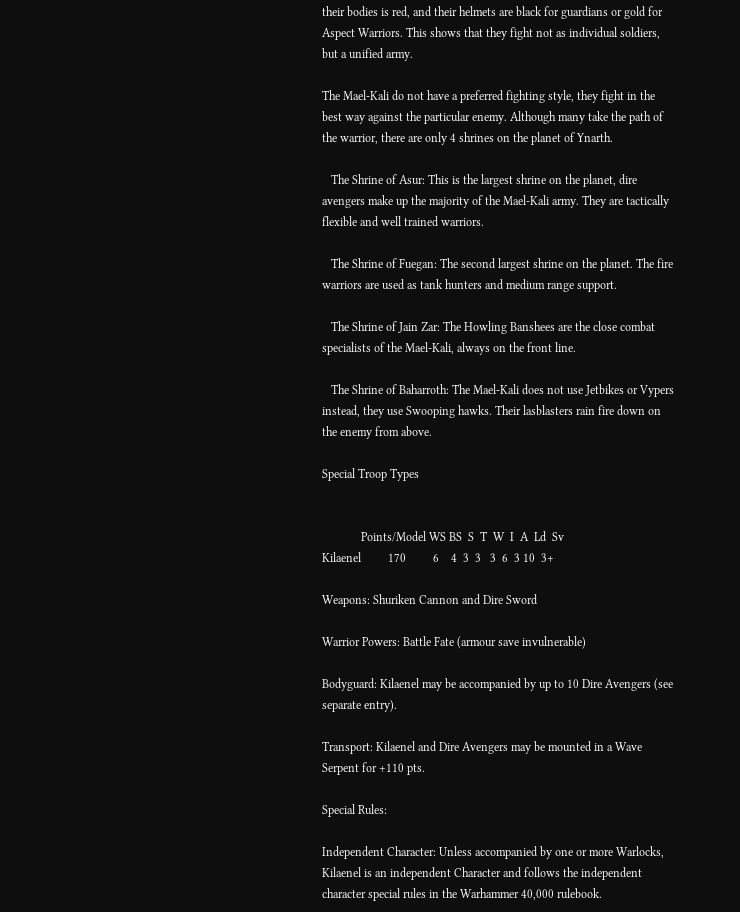their bodies is red, and their helmets are black for guardians or gold for Aspect Warriors. This shows that they fight not as individual soldiers, but a unified army.

The Mael-Kali do not have a preferred fighting style, they fight in the best way against the particular enemy. Although many take the path of the warrior, there are only 4 shrines on the planet of Ynarth.

   The Shrine of Asur: This is the largest shrine on the planet, dire avengers make up the majority of the Mael-Kali army. They are tactically flexible and well trained warriors.

   The Shrine of Fuegan: The second largest shrine on the planet. The fire warriors are used as tank hunters and medium range support.

   The Shrine of Jain Zar: The Howling Banshees are the close combat specialists of the Mael-Kali, always on the front line.

   The Shrine of Baharroth: The Mael-Kali does not use Jetbikes or Vypers instead, they use Swooping hawks. Their lasblasters rain fire down on the enemy from above.

Special Troop Types


             Points/Model WS BS  S  T  W  I  A  Ld  Sv
Kilaenel         170         6    4  3  3   3  6  3 10  3+

Weapons: Shuriken Cannon and Dire Sword

Warrior Powers: Battle Fate (armour save invulnerable)

Bodyguard: Kilaenel may be accompanied by up to 10 Dire Avengers (see separate entry).

Transport: Kilaenel and Dire Avengers may be mounted in a Wave Serpent for +110 pts.

Special Rules:

Independent Character: Unless accompanied by one or more Warlocks, Kilaenel is an independent Character and follows the independent character special rules in the Warhammer 40,000 rulebook.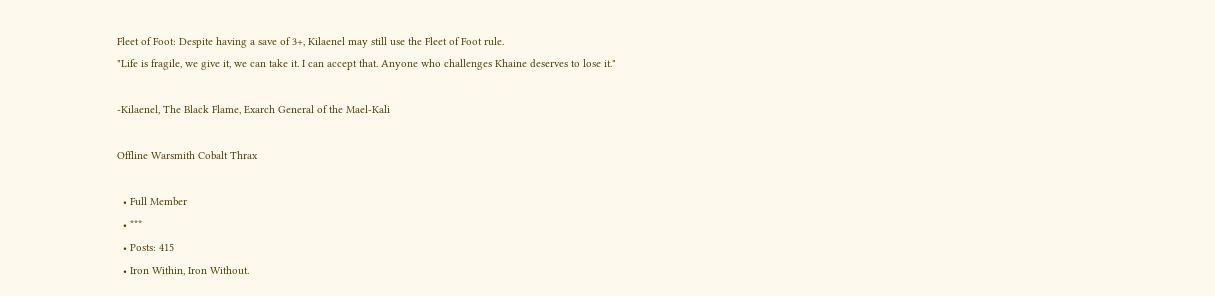Fleet of Foot: Despite having a save of 3+, Kilaenel may still use the Fleet of Foot rule.
"Life is fragile, we give it, we can take it. I can accept that. Anyone who challenges Khaine deserves to lose it."

-Kilaenel, The Black Flame, Exarch General of the Mael-Kali

Offline Warsmith Cobalt Thrax

  • Full Member
  • ***
  • Posts: 415
  • Iron Within, Iron Without.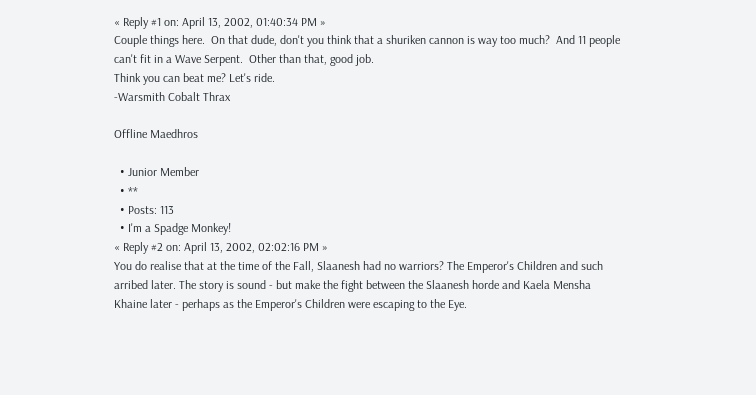« Reply #1 on: April 13, 2002, 01:40:34 PM »
Couple things here.  On that dude, don't you think that a shuriken cannon is way too much?  And 11 people can't fit in a Wave Serpent.  Other than that, good job.
Think you can beat me? Let's ride.
-Warsmith Cobalt Thrax

Offline Maedhros

  • Junior Member
  • **
  • Posts: 113
  • I'm a Spadge Monkey!
« Reply #2 on: April 13, 2002, 02:02:16 PM »
You do realise that at the time of the Fall, Slaanesh had no warriors? The Emperor's Children and such arribed later. The story is sound - but make the fight between the Slaanesh horde and Kaela Mensha Khaine later - perhaps as the Emperor's Children were escaping to the Eye.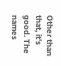Other than that, it's good. The names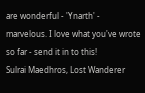are wonderful - 'Ynarth' - marvelous. I love what you've wrote so far - send it in to this!
Sulrai Maedhros, Lost Wanderer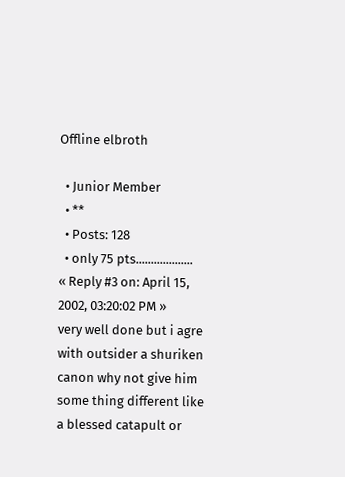Offline elbroth

  • Junior Member
  • **
  • Posts: 128
  • only 75 pts...................
« Reply #3 on: April 15, 2002, 03:20:02 PM »
very well done but i agre with outsider a shuriken canon why not give him some thing different like a blessed catapult or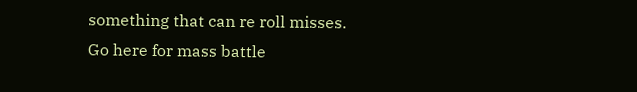something that can re roll misses.
Go here for mass battle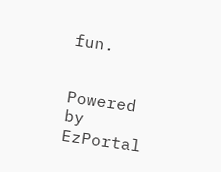fun.


Powered by EzPortal